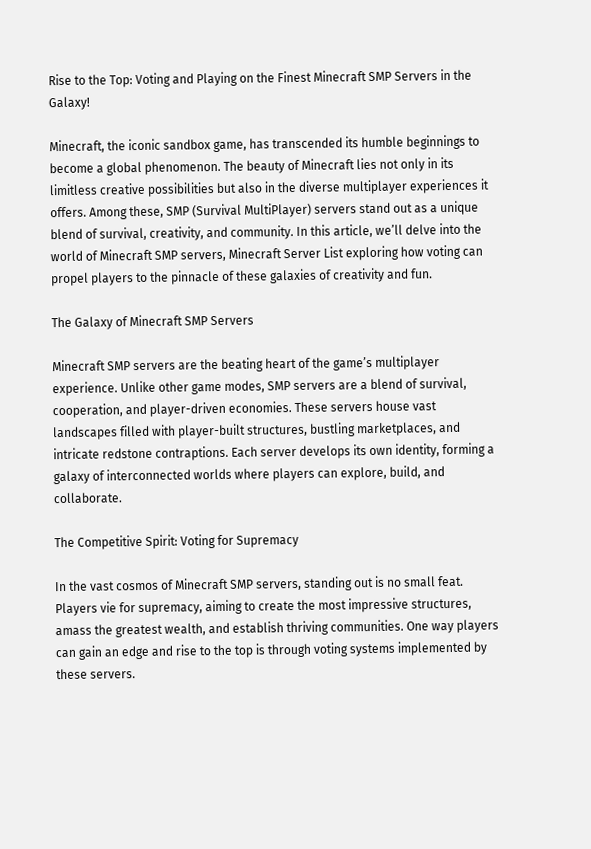Rise to the Top: Voting and Playing on the Finest Minecraft SMP Servers in the Galaxy!

Minecraft, the iconic sandbox game, has transcended its humble beginnings to become a global phenomenon. The beauty of Minecraft lies not only in its limitless creative possibilities but also in the diverse multiplayer experiences it offers. Among these, SMP (Survival MultiPlayer) servers stand out as a unique blend of survival, creativity, and community. In this article, we’ll delve into the world of Minecraft SMP servers, Minecraft Server List exploring how voting can propel players to the pinnacle of these galaxies of creativity and fun.

The Galaxy of Minecraft SMP Servers

Minecraft SMP servers are the beating heart of the game’s multiplayer experience. Unlike other game modes, SMP servers are a blend of survival, cooperation, and player-driven economies. These servers house vast landscapes filled with player-built structures, bustling marketplaces, and intricate redstone contraptions. Each server develops its own identity, forming a galaxy of interconnected worlds where players can explore, build, and collaborate.

The Competitive Spirit: Voting for Supremacy

In the vast cosmos of Minecraft SMP servers, standing out is no small feat. Players vie for supremacy, aiming to create the most impressive structures, amass the greatest wealth, and establish thriving communities. One way players can gain an edge and rise to the top is through voting systems implemented by these servers.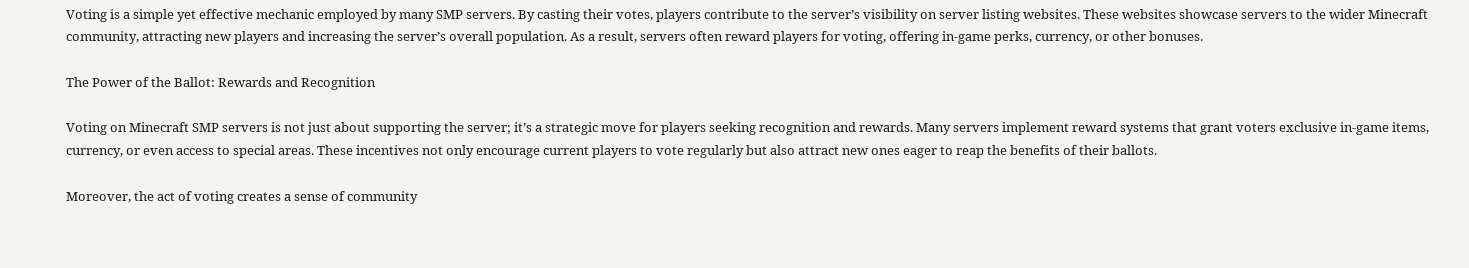Voting is a simple yet effective mechanic employed by many SMP servers. By casting their votes, players contribute to the server’s visibility on server listing websites. These websites showcase servers to the wider Minecraft community, attracting new players and increasing the server’s overall population. As a result, servers often reward players for voting, offering in-game perks, currency, or other bonuses.

The Power of the Ballot: Rewards and Recognition

Voting on Minecraft SMP servers is not just about supporting the server; it’s a strategic move for players seeking recognition and rewards. Many servers implement reward systems that grant voters exclusive in-game items, currency, or even access to special areas. These incentives not only encourage current players to vote regularly but also attract new ones eager to reap the benefits of their ballots.

Moreover, the act of voting creates a sense of community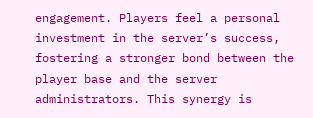engagement. Players feel a personal investment in the server’s success, fostering a stronger bond between the player base and the server administrators. This synergy is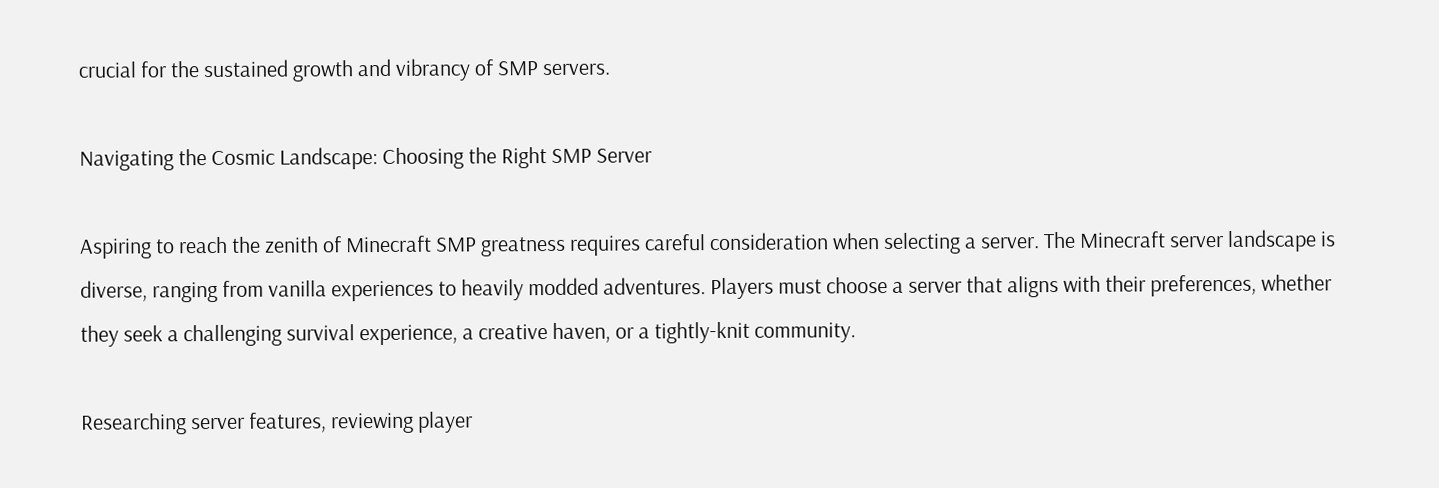crucial for the sustained growth and vibrancy of SMP servers.

Navigating the Cosmic Landscape: Choosing the Right SMP Server

Aspiring to reach the zenith of Minecraft SMP greatness requires careful consideration when selecting a server. The Minecraft server landscape is diverse, ranging from vanilla experiences to heavily modded adventures. Players must choose a server that aligns with their preferences, whether they seek a challenging survival experience, a creative haven, or a tightly-knit community.

Researching server features, reviewing player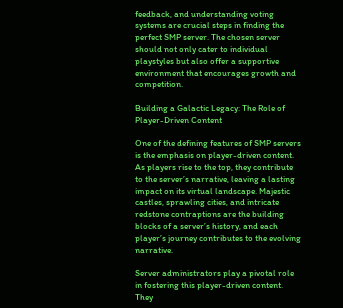feedback, and understanding voting systems are crucial steps in finding the perfect SMP server. The chosen server should not only cater to individual playstyles but also offer a supportive environment that encourages growth and competition.

Building a Galactic Legacy: The Role of Player-Driven Content

One of the defining features of SMP servers is the emphasis on player-driven content. As players rise to the top, they contribute to the server’s narrative, leaving a lasting impact on its virtual landscape. Majestic castles, sprawling cities, and intricate redstone contraptions are the building blocks of a server’s history, and each player’s journey contributes to the evolving narrative.

Server administrators play a pivotal role in fostering this player-driven content. They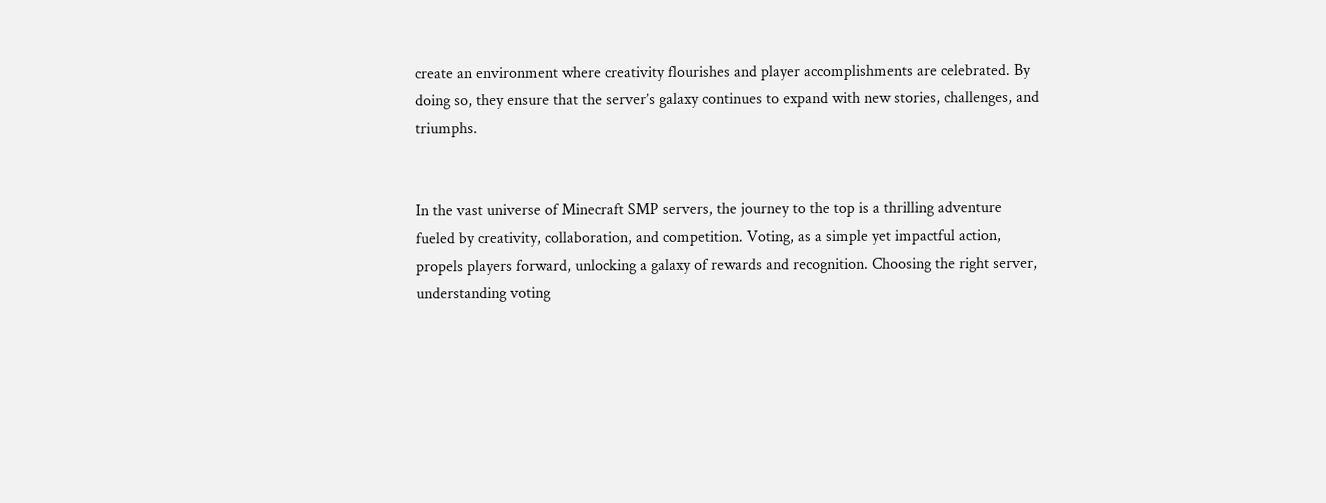create an environment where creativity flourishes and player accomplishments are celebrated. By doing so, they ensure that the server’s galaxy continues to expand with new stories, challenges, and triumphs.


In the vast universe of Minecraft SMP servers, the journey to the top is a thrilling adventure fueled by creativity, collaboration, and competition. Voting, as a simple yet impactful action, propels players forward, unlocking a galaxy of rewards and recognition. Choosing the right server, understanding voting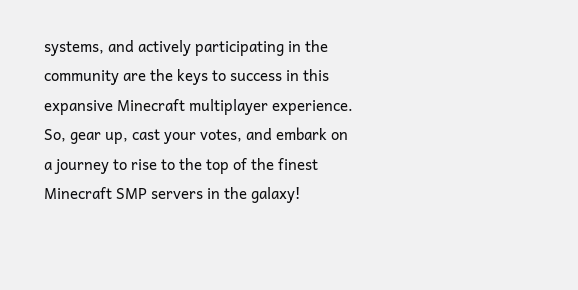systems, and actively participating in the community are the keys to success in this expansive Minecraft multiplayer experience. So, gear up, cast your votes, and embark on a journey to rise to the top of the finest Minecraft SMP servers in the galaxy!